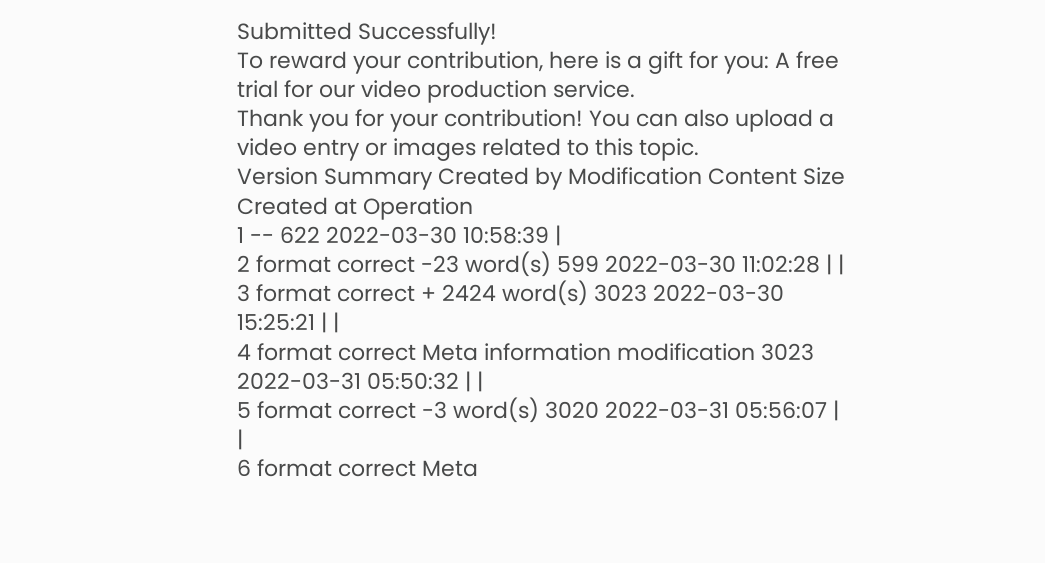Submitted Successfully!
To reward your contribution, here is a gift for you: A free trial for our video production service.
Thank you for your contribution! You can also upload a video entry or images related to this topic.
Version Summary Created by Modification Content Size Created at Operation
1 -- 622 2022-03-30 10:58:39 |
2 format correct -23 word(s) 599 2022-03-30 11:02:28 | |
3 format correct + 2424 word(s) 3023 2022-03-30 15:25:21 | |
4 format correct Meta information modification 3023 2022-03-31 05:50:32 | |
5 format correct -3 word(s) 3020 2022-03-31 05:56:07 | |
6 format correct Meta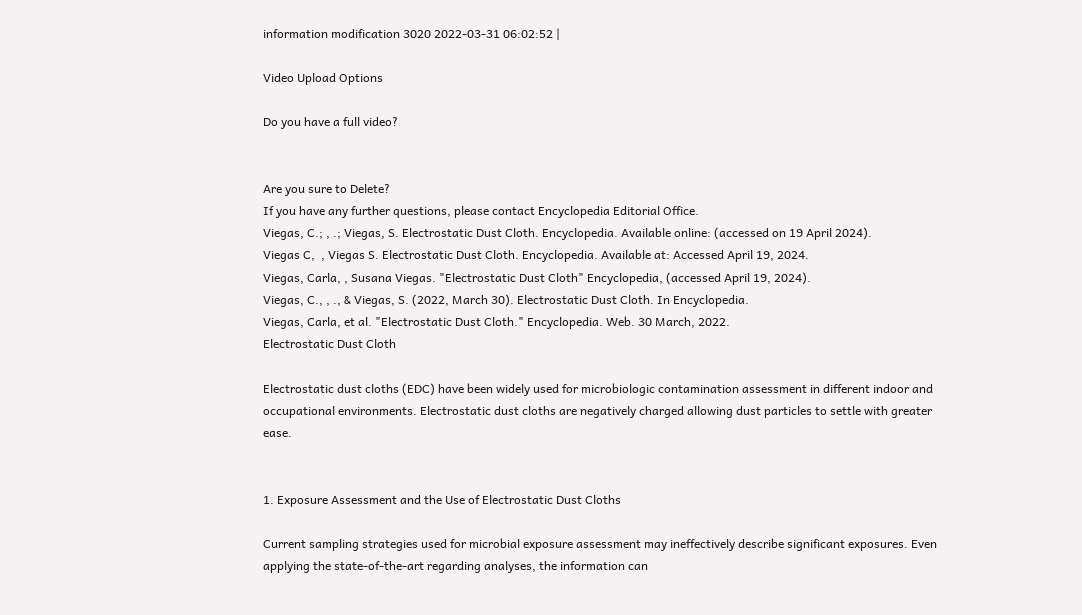information modification 3020 2022-03-31 06:02:52 |

Video Upload Options

Do you have a full video?


Are you sure to Delete?
If you have any further questions, please contact Encyclopedia Editorial Office.
Viegas, C.; , .; Viegas, S. Electrostatic Dust Cloth. Encyclopedia. Available online: (accessed on 19 April 2024).
Viegas C,  , Viegas S. Electrostatic Dust Cloth. Encyclopedia. Available at: Accessed April 19, 2024.
Viegas, Carla, , Susana Viegas. "Electrostatic Dust Cloth" Encyclopedia, (accessed April 19, 2024).
Viegas, C., , ., & Viegas, S. (2022, March 30). Electrostatic Dust Cloth. In Encyclopedia.
Viegas, Carla, et al. "Electrostatic Dust Cloth." Encyclopedia. Web. 30 March, 2022.
Electrostatic Dust Cloth

Electrostatic dust cloths (EDC) have been widely used for microbiologic contamination assessment in different indoor and occupational environments. Electrostatic dust cloths are negatively charged allowing dust particles to settle with greater ease.


1. Exposure Assessment and the Use of Electrostatic Dust Cloths

Current sampling strategies used for microbial exposure assessment may ineffectively describe significant exposures. Even applying the state-of-the-art regarding analyses, the information can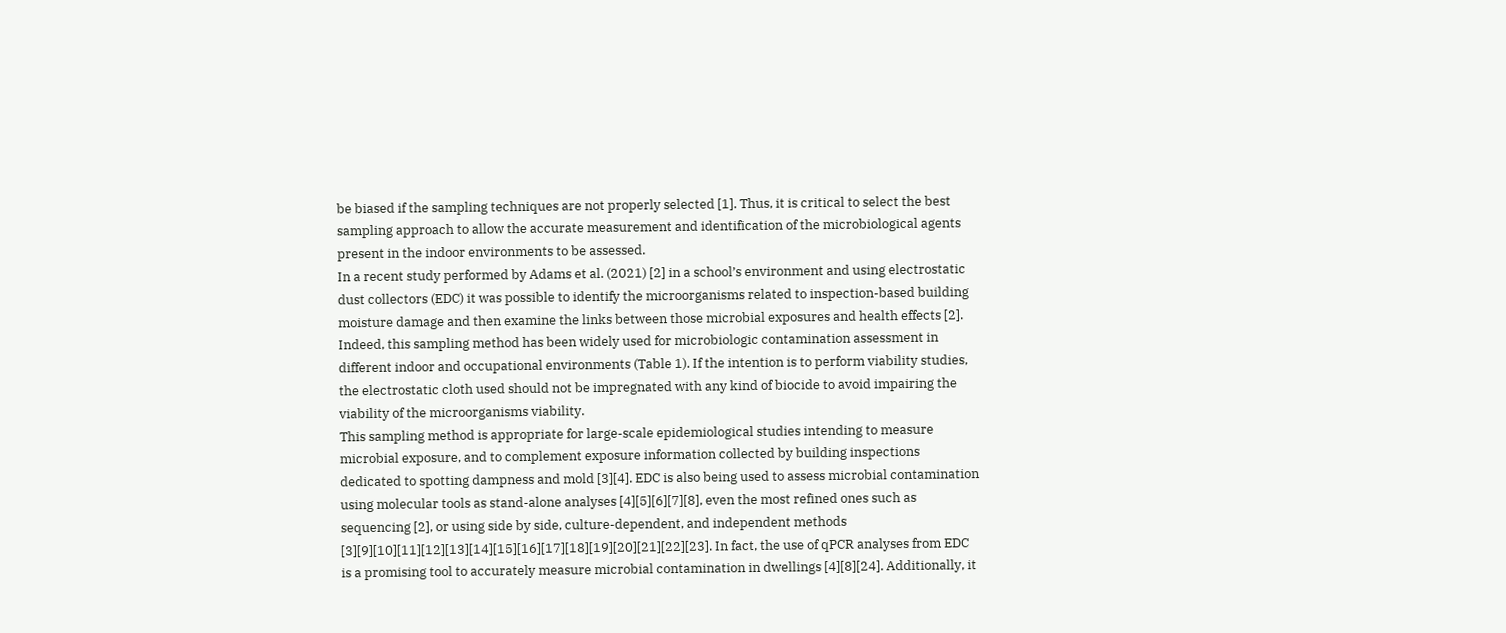be biased if the sampling techniques are not properly selected [1]. Thus, it is critical to select the best sampling approach to allow the accurate measurement and identification of the microbiological agents present in the indoor environments to be assessed.
In a recent study performed by Adams et al. (2021) [2] in a school’s environment and using electrostatic dust collectors (EDC) it was possible to identify the microorganisms related to inspection-based building moisture damage and then examine the links between those microbial exposures and health effects [2]. Indeed, this sampling method has been widely used for microbiologic contamination assessment in different indoor and occupational environments (Table 1). If the intention is to perform viability studies, the electrostatic cloth used should not be impregnated with any kind of biocide to avoid impairing the viability of the microorganisms viability.
This sampling method is appropriate for large-scale epidemiological studies intending to measure microbial exposure, and to complement exposure information collected by building inspections dedicated to spotting dampness and mold [3][4]. EDC is also being used to assess microbial contamination using molecular tools as stand-alone analyses [4][5][6][7][8], even the most refined ones such as sequencing [2], or using side by side, culture-dependent, and independent methods [3][9][10][11][12][13][14][15][16][17][18][19][20][21][22][23]. In fact, the use of qPCR analyses from EDC is a promising tool to accurately measure microbial contamination in dwellings [4][8][24]. Additionally, it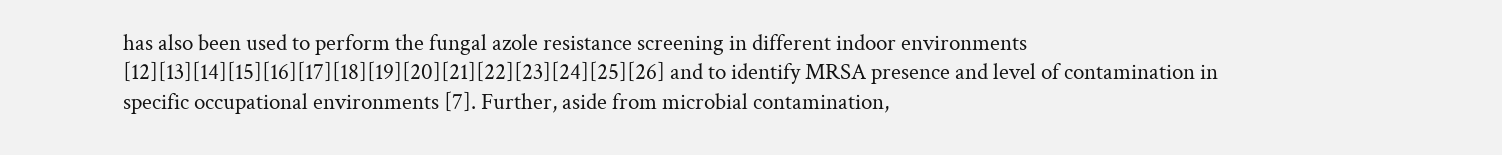has also been used to perform the fungal azole resistance screening in different indoor environments [12][13][14][15][16][17][18][19][20][21][22][23][24][25][26] and to identify MRSA presence and level of contamination in specific occupational environments [7]. Further, aside from microbial contamination,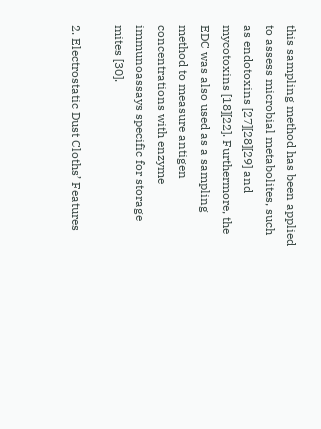this sampling method has been applied to assess microbial metabolites, such as endotoxins [27][28][29] and mycotoxins [18][22]. Furthermore, the EDC was also used as a sampling method to measure antigen concentrations with enzyme immunoassays specific for storage mites [30].

2. Electrostatic Dust Cloths’ Features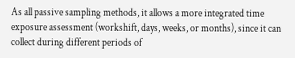As all passive sampling methods, it allows a more integrated time exposure assessment (workshift, days, weeks, or months), since it can collect during different periods of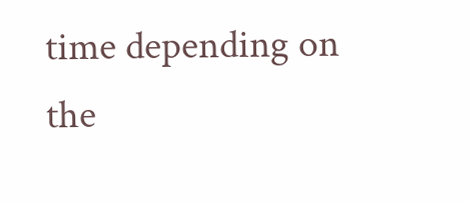time depending on the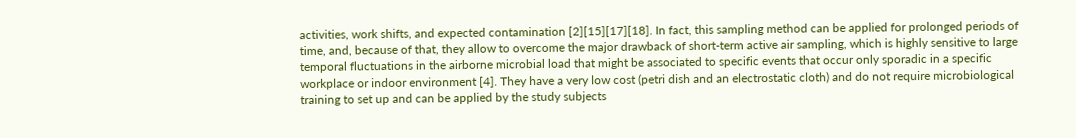activities, work shifts, and expected contamination [2][15][17][18]. In fact, this sampling method can be applied for prolonged periods of time, and, because of that, they allow to overcome the major drawback of short-term active air sampling, which is highly sensitive to large temporal fluctuations in the airborne microbial load that might be associated to specific events that occur only sporadic in a specific workplace or indoor environment [4]. They have a very low cost (petri dish and an electrostatic cloth) and do not require microbiological training to set up and can be applied by the study subjects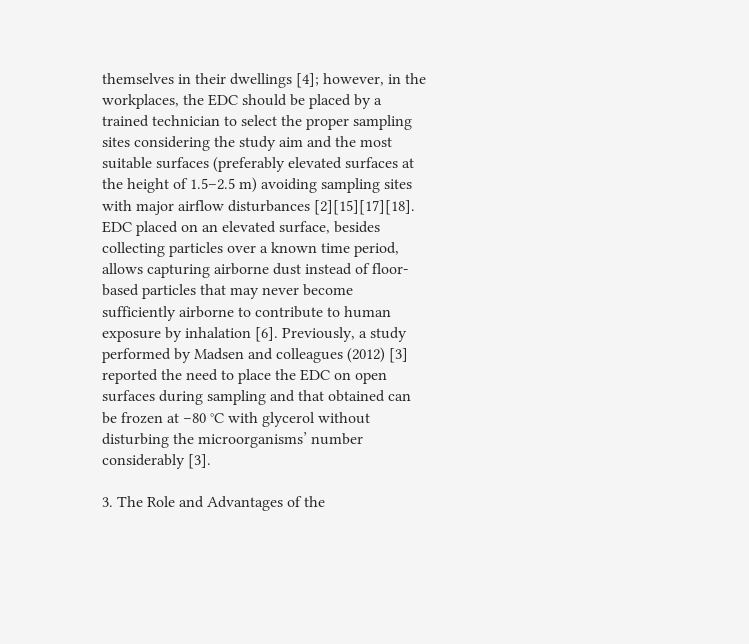themselves in their dwellings [4]; however, in the workplaces, the EDC should be placed by a trained technician to select the proper sampling sites considering the study aim and the most suitable surfaces (preferably elevated surfaces at the height of 1.5–2.5 m) avoiding sampling sites with major airflow disturbances [2][15][17][18]. EDC placed on an elevated surface, besides collecting particles over a known time period, allows capturing airborne dust instead of floor-based particles that may never become sufficiently airborne to contribute to human exposure by inhalation [6]. Previously, a study performed by Madsen and colleagues (2012) [3] reported the need to place the EDC on open surfaces during sampling and that obtained can be frozen at −80 °C with glycerol without disturbing the microorganisms’ number considerably [3].

3. The Role and Advantages of the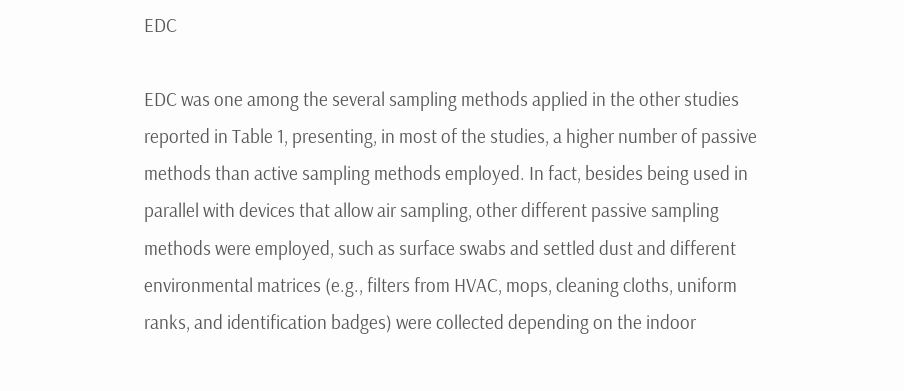EDC

EDC was one among the several sampling methods applied in the other studies reported in Table 1, presenting, in most of the studies, a higher number of passive methods than active sampling methods employed. In fact, besides being used in parallel with devices that allow air sampling, other different passive sampling methods were employed, such as surface swabs and settled dust and different environmental matrices (e.g., filters from HVAC, mops, cleaning cloths, uniform ranks, and identification badges) were collected depending on the indoor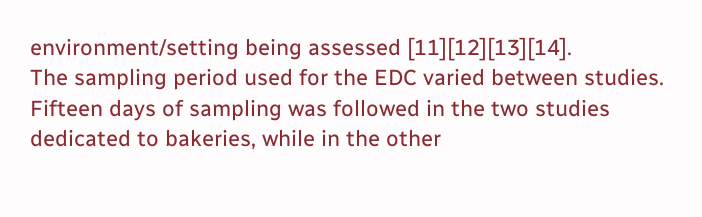environment/setting being assessed [11][12][13][14].
The sampling period used for the EDC varied between studies. Fifteen days of sampling was followed in the two studies dedicated to bakeries, while in the other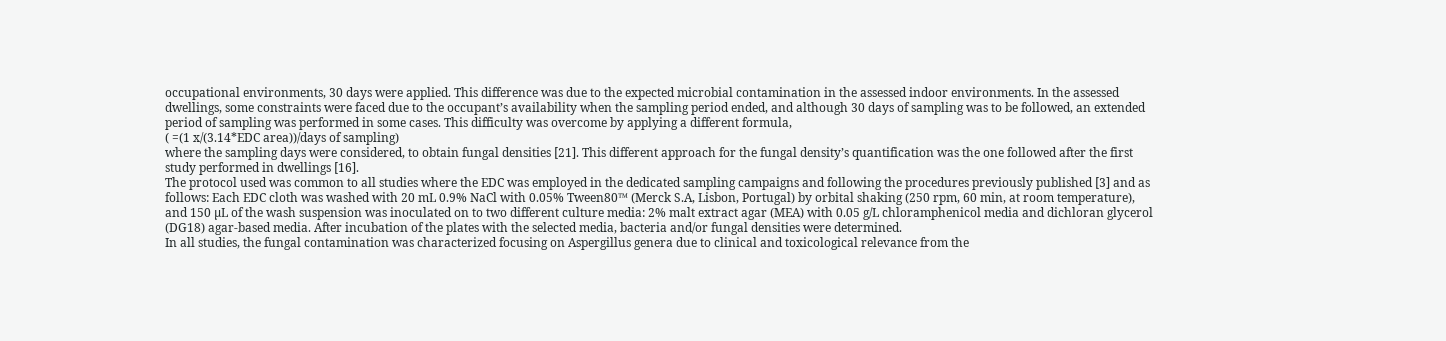occupational environments, 30 days were applied. This difference was due to the expected microbial contamination in the assessed indoor environments. In the assessed dwellings, some constraints were faced due to the occupant’s availability when the sampling period ended, and although 30 days of sampling was to be followed, an extended period of sampling was performed in some cases. This difficulty was overcome by applying a different formula,
( =(1 x/(3.14*EDC area))/days of sampling)
where the sampling days were considered, to obtain fungal densities [21]. This different approach for the fungal density’s quantification was the one followed after the first study performed in dwellings [16].
The protocol used was common to all studies where the EDC was employed in the dedicated sampling campaigns and following the procedures previously published [3] and as follows: Each EDC cloth was washed with 20 mL 0.9% NaCl with 0.05% Tween80™ (Merck S.A, Lisbon, Portugal) by orbital shaking (250 rpm, 60 min, at room temperature), and 150 µL of the wash suspension was inoculated on to two different culture media: 2% malt extract agar (MEA) with 0.05 g/L chloramphenicol media and dichloran glycerol (DG18) agar-based media. After incubation of the plates with the selected media, bacteria and/or fungal densities were determined.
In all studies, the fungal contamination was characterized focusing on Aspergillus genera due to clinical and toxicological relevance from the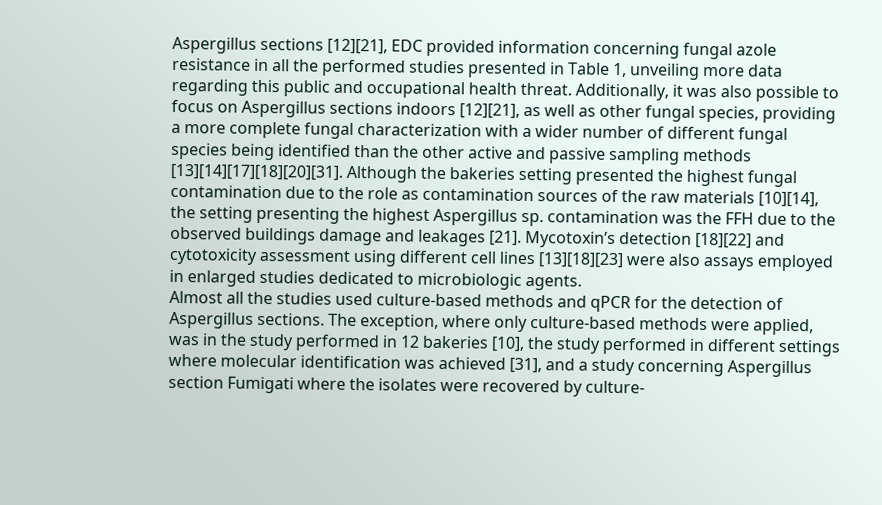Aspergillus sections [12][21], EDC provided information concerning fungal azole resistance in all the performed studies presented in Table 1, unveiling more data regarding this public and occupational health threat. Additionally, it was also possible to focus on Aspergillus sections indoors [12][21], as well as other fungal species, providing a more complete fungal characterization with a wider number of different fungal species being identified than the other active and passive sampling methods [13][14][17][18][20][31]. Although the bakeries setting presented the highest fungal contamination due to the role as contamination sources of the raw materials [10][14], the setting presenting the highest Aspergillus sp. contamination was the FFH due to the observed buildings damage and leakages [21]. Mycotoxin’s detection [18][22] and cytotoxicity assessment using different cell lines [13][18][23] were also assays employed in enlarged studies dedicated to microbiologic agents.
Almost all the studies used culture-based methods and qPCR for the detection of Aspergillus sections. The exception, where only culture-based methods were applied, was in the study performed in 12 bakeries [10], the study performed in different settings where molecular identification was achieved [31], and a study concerning Aspergillus section Fumigati where the isolates were recovered by culture-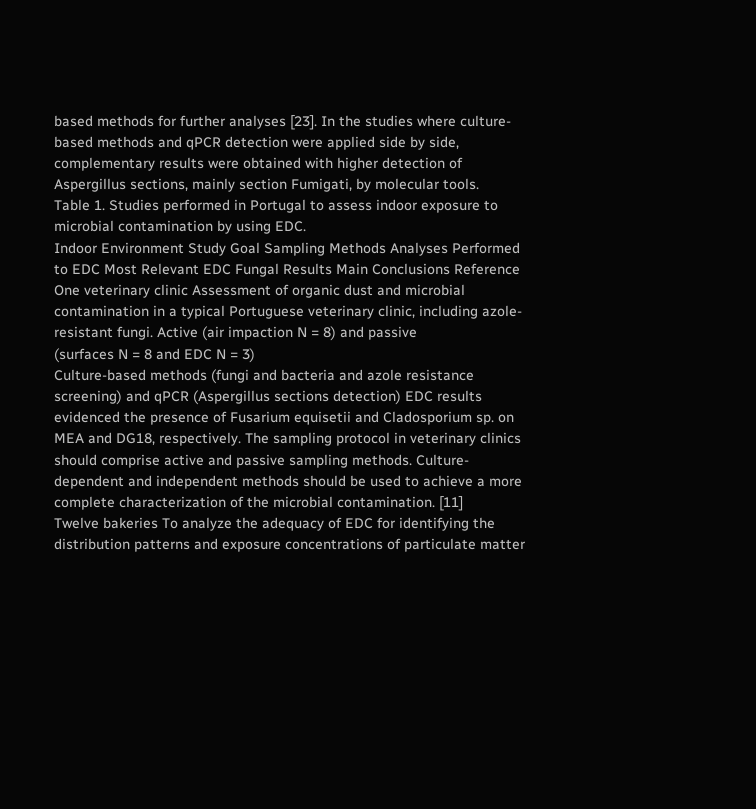based methods for further analyses [23]. In the studies where culture-based methods and qPCR detection were applied side by side, complementary results were obtained with higher detection of Aspergillus sections, mainly section Fumigati, by molecular tools.
Table 1. Studies performed in Portugal to assess indoor exposure to microbial contamination by using EDC.
Indoor Environment Study Goal Sampling Methods Analyses Performed to EDC Most Relevant EDC Fungal Results Main Conclusions Reference
One veterinary clinic Assessment of organic dust and microbial contamination in a typical Portuguese veterinary clinic, including azole-resistant fungi. Active (air impaction N = 8) and passive
(surfaces N = 8 and EDC N = 3)
Culture-based methods (fungi and bacteria and azole resistance screening) and qPCR (Aspergillus sections detection) EDC results evidenced the presence of Fusarium equisetii and Cladosporium sp. on MEA and DG18, respectively. The sampling protocol in veterinary clinics should comprise active and passive sampling methods. Culture-dependent and independent methods should be used to achieve a more complete characterization of the microbial contamination. [11]
Twelve bakeries To analyze the adequacy of EDC for identifying the distribution patterns and exposure concentrations of particulate matter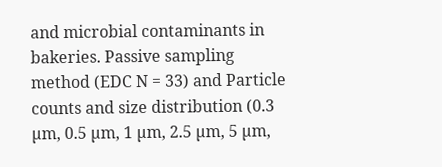and microbial contaminants in bakeries. Passive sampling method (EDC N = 33) and Particle counts and size distribution (0.3 µm, 0.5 µm, 1 µm, 2.5 µm, 5 µm,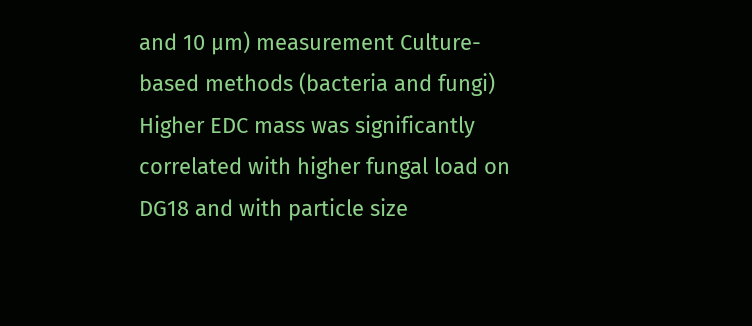and 10 µm) measurement Culture-based methods (bacteria and fungi) Higher EDC mass was significantly correlated with higher fungal load on DG18 and with particle size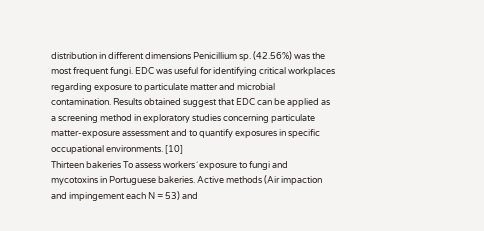distribution in different dimensions Penicillium sp. (42.56%) was the most frequent fungi. EDC was useful for identifying critical workplaces regarding exposure to particulate matter and microbial contamination. Results obtained suggest that EDC can be applied as a screening method in exploratory studies concerning particulate matter-exposure assessment and to quantify exposures in specific occupational environments. [10]
Thirteen bakeries To assess workers´ exposure to fungi and mycotoxins in Portuguese bakeries. Active methods (Air impaction and impingement each N = 53) and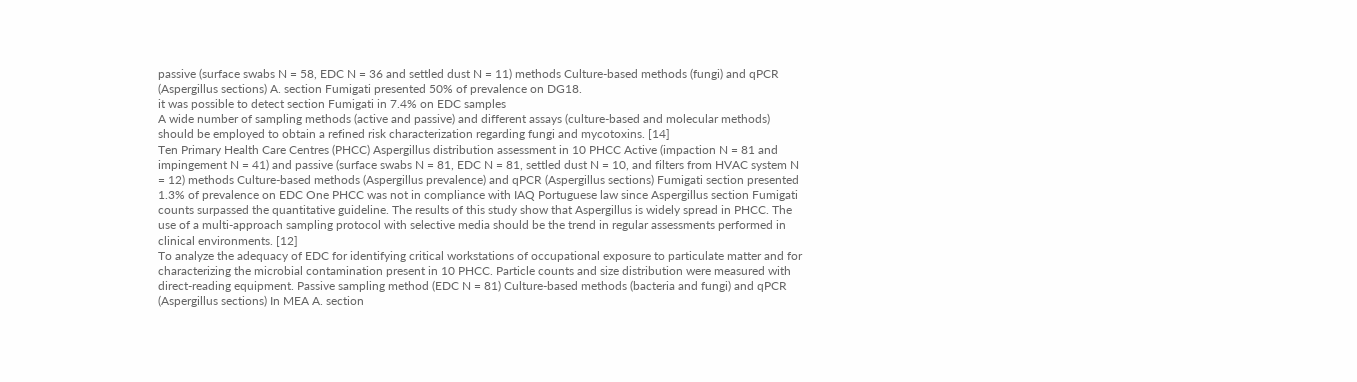passive (surface swabs N = 58, EDC N = 36 and settled dust N = 11) methods Culture-based methods (fungi) and qPCR (Aspergillus sections) A. section Fumigati presented 50% of prevalence on DG18.
it was possible to detect section Fumigati in 7.4% on EDC samples
A wide number of sampling methods (active and passive) and different assays (culture-based and molecular methods) should be employed to obtain a refined risk characterization regarding fungi and mycotoxins. [14]
Ten Primary Health Care Centres (PHCC) Aspergillus distribution assessment in 10 PHCC Active (impaction N = 81 and impingement N = 41) and passive (surface swabs N = 81, EDC N = 81, settled dust N = 10, and filters from HVAC system N = 12) methods Culture-based methods (Aspergillus prevalence) and qPCR (Aspergillus sections) Fumigati section presented 1.3% of prevalence on EDC One PHCC was not in compliance with IAQ Portuguese law since Aspergillus section Fumigati counts surpassed the quantitative guideline. The results of this study show that Aspergillus is widely spread in PHCC. The use of a multi-approach sampling protocol with selective media should be the trend in regular assessments performed in clinical environments. [12]
To analyze the adequacy of EDC for identifying critical workstations of occupational exposure to particulate matter and for characterizing the microbial contamination present in 10 PHCC. Particle counts and size distribution were measured with direct-reading equipment. Passive sampling method (EDC N = 81) Culture-based methods (bacteria and fungi) and qPCR (Aspergillus sections) In MEA A. section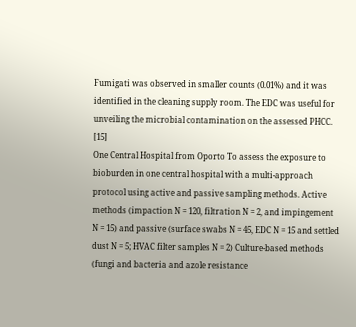Fumigati was observed in smaller counts (0.01%) and it was identified in the cleaning supply room. The EDC was useful for unveiling the microbial contamination on the assessed PHCC. [15]
One Central Hospital from Oporto To assess the exposure to bioburden in one central hospital with a multi-approach protocol using active and passive sampling methods. Active methods (impaction N = 120, filtration N = 2, and impingement N = 15) and passive (surface swabs N = 45, EDC N = 15 and settled dust N = 5; HVAC filter samples N = 2) Culture-based methods (fungi and bacteria and azole resistance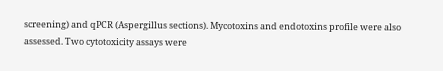screening) and qPCR (Aspergillus sections). Mycotoxins and endotoxins profile were also assessed. Two cytotoxicity assays were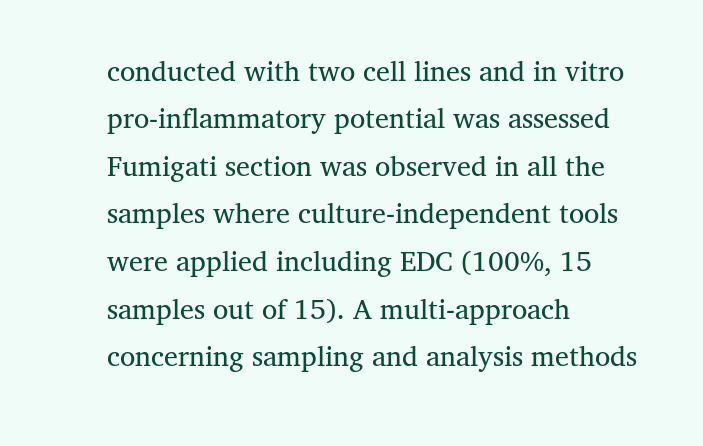conducted with two cell lines and in vitro pro-inflammatory potential was assessed Fumigati section was observed in all the samples where culture-independent tools were applied including EDC (100%, 15 samples out of 15). A multi-approach concerning sampling and analysis methods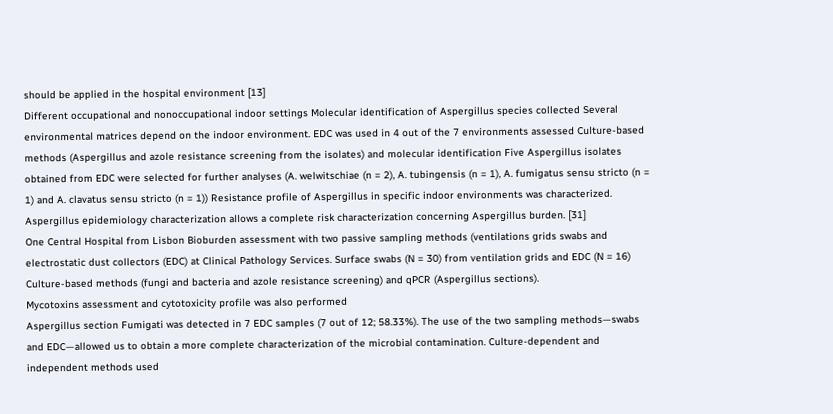should be applied in the hospital environment [13]
Different occupational and nonoccupational indoor settings Molecular identification of Aspergillus species collected Several environmental matrices depend on the indoor environment. EDC was used in 4 out of the 7 environments assessed Culture-based methods (Aspergillus and azole resistance screening from the isolates) and molecular identification Five Aspergillus isolates obtained from EDC were selected for further analyses (A. welwitschiae (n = 2), A. tubingensis (n = 1), A. fumigatus sensu stricto (n = 1) and A. clavatus sensu stricto (n = 1)) Resistance profile of Aspergillus in specific indoor environments was characterized. Aspergillus epidemiology characterization allows a complete risk characterization concerning Aspergillus burden. [31]
One Central Hospital from Lisbon Bioburden assessment with two passive sampling methods (ventilations grids swabs and electrostatic dust collectors (EDC) at Clinical Pathology Services. Surface swabs (N = 30) from ventilation grids and EDC (N = 16) Culture-based methods (fungi and bacteria and azole resistance screening) and qPCR (Aspergillus sections).
Mycotoxins assessment and cytotoxicity profile was also performed
Aspergillus section Fumigati was detected in 7 EDC samples (7 out of 12; 58.33%). The use of the two sampling methods—swabs and EDC—allowed us to obtain a more complete characterization of the microbial contamination. Culture-dependent and independent methods used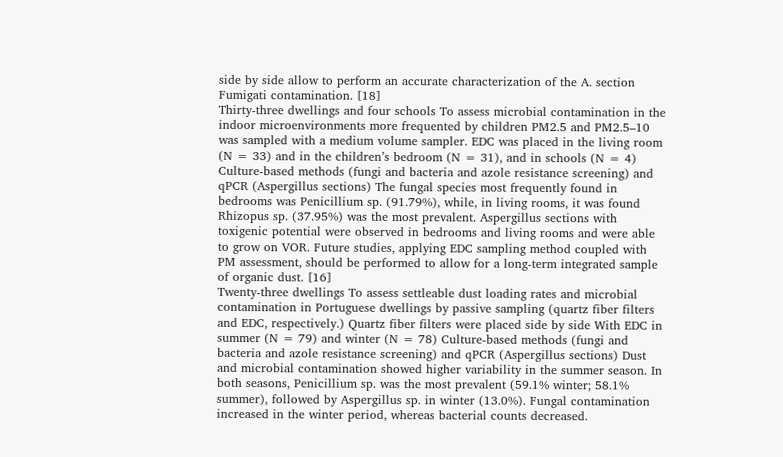side by side allow to perform an accurate characterization of the A. section Fumigati contamination. [18]
Thirty-three dwellings and four schools To assess microbial contamination in the indoor microenvironments more frequented by children PM2.5 and PM2.5–10 was sampled with a medium volume sampler. EDC was placed in the living room (N = 33) and in the children’s bedroom (N = 31), and in schools (N = 4) Culture-based methods (fungi and bacteria and azole resistance screening) and qPCR (Aspergillus sections) The fungal species most frequently found in bedrooms was Penicillium sp. (91.79%), while, in living rooms, it was found Rhizopus sp. (37.95%) was the most prevalent. Aspergillus sections with toxigenic potential were observed in bedrooms and living rooms and were able to grow on VOR. Future studies, applying EDC sampling method coupled with PM assessment, should be performed to allow for a long-term integrated sample of organic dust. [16]
Twenty-three dwellings To assess settleable dust loading rates and microbial contamination in Portuguese dwellings by passive sampling (quartz fiber filters and EDC, respectively.) Quartz fiber filters were placed side by side With EDC in summer (N = 79) and winter (N = 78) Culture-based methods (fungi and bacteria and azole resistance screening) and qPCR (Aspergillus sections) Dust and microbial contamination showed higher variability in the summer season. In both seasons, Penicillium sp. was the most prevalent (59.1% winter; 58.1% summer), followed by Aspergillus sp. in winter (13.0%). Fungal contamination increased in the winter period, whereas bacterial counts decreased.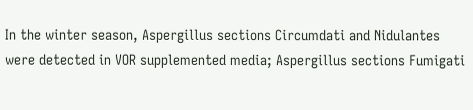In the winter season, Aspergillus sections Circumdati and Nidulantes were detected in VOR supplemented media; Aspergillus sections Fumigati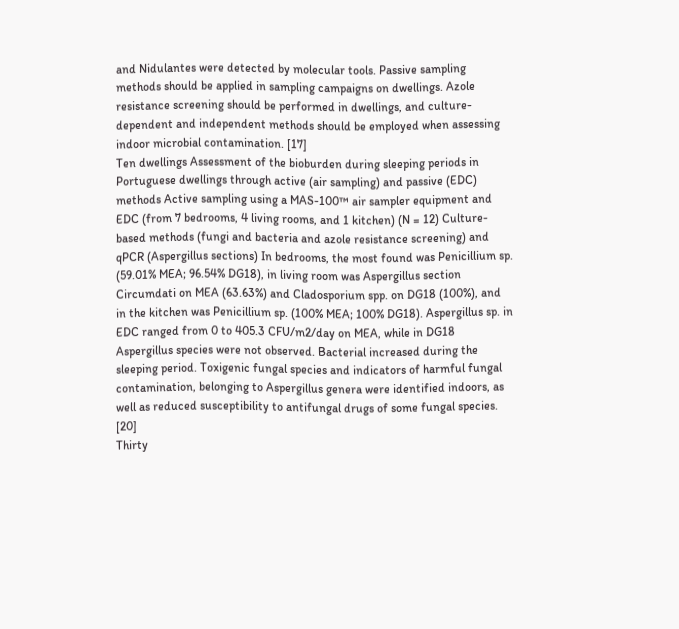and Nidulantes were detected by molecular tools. Passive sampling methods should be applied in sampling campaigns on dwellings. Azole resistance screening should be performed in dwellings, and culture-dependent and independent methods should be employed when assessing indoor microbial contamination. [17]
Ten dwellings Assessment of the bioburden during sleeping periods in Portuguese dwellings through active (air sampling) and passive (EDC) methods Active sampling using a MAS-100™ air sampler equipment and EDC (from 7 bedrooms, 4 living rooms, and 1 kitchen) (N = 12) Culture-based methods (fungi and bacteria and azole resistance screening) and qPCR (Aspergillus sections) In bedrooms, the most found was Penicillium sp. (59.01% MEA; 96.54% DG18), in living room was Aspergillus section Circumdati on MEA (63.63%) and Cladosporium spp. on DG18 (100%), and in the kitchen was Penicillium sp. (100% MEA; 100% DG18). Aspergillus sp. in EDC ranged from 0 to 405.3 CFU/m2/day on MEA, while in DG18 Aspergillus species were not observed. Bacterial increased during the sleeping period. Toxigenic fungal species and indicators of harmful fungal contamination, belonging to Aspergillus genera were identified indoors, as well as reduced susceptibility to antifungal drugs of some fungal species. [20]
Thirty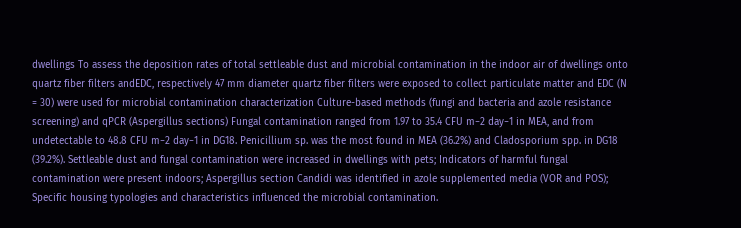dwellings To assess the deposition rates of total settleable dust and microbial contamination in the indoor air of dwellings onto quartz fiber filters andEDC, respectively 47 mm diameter quartz fiber filters were exposed to collect particulate matter and EDC (N = 30) were used for microbial contamination characterization Culture-based methods (fungi and bacteria and azole resistance screening) and qPCR (Aspergillus sections) Fungal contamination ranged from 1.97 to 35.4 CFU m−2 day−1 in MEA, and from undetectable to 48.8 CFU m−2 day−1 in DG18. Penicillium sp. was the most found in MEA (36.2%) and Cladosporium spp. in DG18 (39.2%). Settleable dust and fungal contamination were increased in dwellings with pets; Indicators of harmful fungal contamination were present indoors; Aspergillus section Candidi was identified in azole supplemented media (VOR and POS); Specific housing typologies and characteristics influenced the microbial contamination.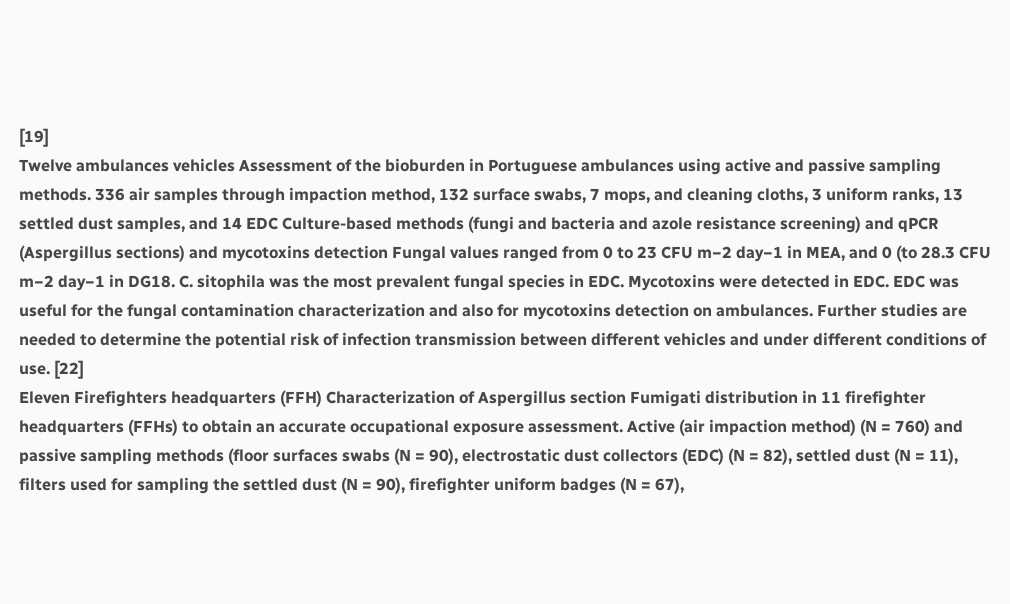[19]
Twelve ambulances vehicles Assessment of the bioburden in Portuguese ambulances using active and passive sampling methods. 336 air samples through impaction method, 132 surface swabs, 7 mops, and cleaning cloths, 3 uniform ranks, 13 settled dust samples, and 14 EDC Culture-based methods (fungi and bacteria and azole resistance screening) and qPCR (Aspergillus sections) and mycotoxins detection Fungal values ranged from 0 to 23 CFU m−2 day−1 in MEA, and 0 (to 28.3 CFU m−2 day−1 in DG18. C. sitophila was the most prevalent fungal species in EDC. Mycotoxins were detected in EDC. EDC was useful for the fungal contamination characterization and also for mycotoxins detection on ambulances. Further studies are needed to determine the potential risk of infection transmission between different vehicles and under different conditions of use. [22]
Eleven Firefighters headquarters (FFH) Characterization of Aspergillus section Fumigati distribution in 11 firefighter headquarters (FFHs) to obtain an accurate occupational exposure assessment. Active (air impaction method) (N = 760) and passive sampling methods (floor surfaces swabs (N = 90), electrostatic dust collectors (EDC) (N = 82), settled dust (N = 11), filters used for sampling the settled dust (N = 90), firefighter uniform badges (N = 67),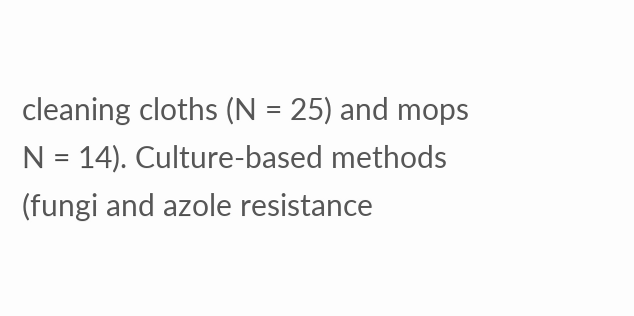cleaning cloths (N = 25) and mops N = 14). Culture-based methods (fungi and azole resistance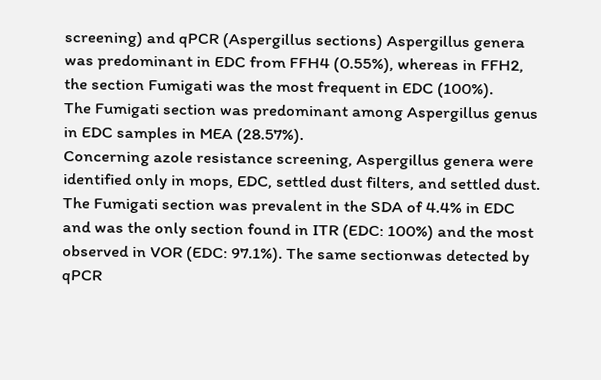screening) and qPCR (Aspergillus sections) Aspergillus genera was predominant in EDC from FFH4 (0.55%), whereas in FFH2, the section Fumigati was the most frequent in EDC (100%).
The Fumigati section was predominant among Aspergillus genus in EDC samples in MEA (28.57%).
Concerning azole resistance screening, Aspergillus genera were identified only in mops, EDC, settled dust filters, and settled dust. The Fumigati section was prevalent in the SDA of 4.4% in EDC and was the only section found in ITR (EDC: 100%) and the most observed in VOR (EDC: 97.1%). The same sectionwas detected by qPCR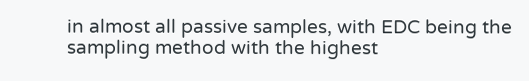in almost all passive samples, with EDC being the sampling method with the highest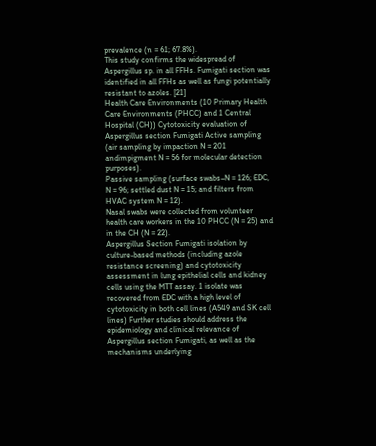prevalence (n = 61; 67.8%).
This study confirms the widespread of Aspergillus sp. in all FFHs. Fumigati section was identified in all FFHs as well as fungi potentially resistant to azoles. [21]
Health Care Environments (10 Primary Health Care Environments (PHCC) and 1 Central Hospital (CH)) Cytotoxicity evaluation of Aspergillus section Fumigati Active sampling (air sampling by impaction N = 201 andimpigment N = 56 for molecular detection purposes).
Passive sampling (surface swabs–N = 126; EDC, N = 96; settled dust N = 15; and filters from HVAC system N = 12).
Nasal swabs were collected from volunteer health care workers in the 10 PHCC (N = 25) and in the CH (N = 22).
Aspergillus Section Fumigati isolation by culture-based methods (including azole resistance screening) and cytotoxicity assessment in lung epithelial cells and kidney cells using the MTT assay. 1 isolate was recovered from EDC with a high level of cytotoxicity in both cell lines (A549 and SK cell lines) Further studies should address the epidemiology and clinical relevance of Aspergillus section Fumigati, as well as the mechanisms underlying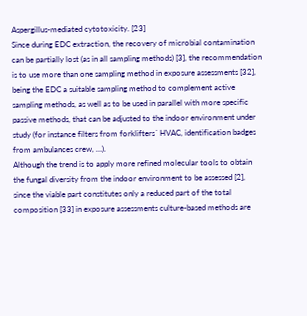Aspergillus-mediated cytotoxicity. [23]
Since during EDC extraction, the recovery of microbial contamination can be partially lost (as in all sampling methods) [3], the recommendation is to use more than one sampling method in exposure assessments [32], being the EDC a suitable sampling method to complement active sampling methods, as well as to be used in parallel with more specific passive methods, that can be adjusted to the indoor environment under study (for instance filters from forklifters´ HVAC, identification badges from ambulances crew, …).
Although the trend is to apply more refined molecular tools to obtain the fungal diversity from the indoor environment to be assessed [2], since the viable part constitutes only a reduced part of the total composition [33] in exposure assessments culture-based methods are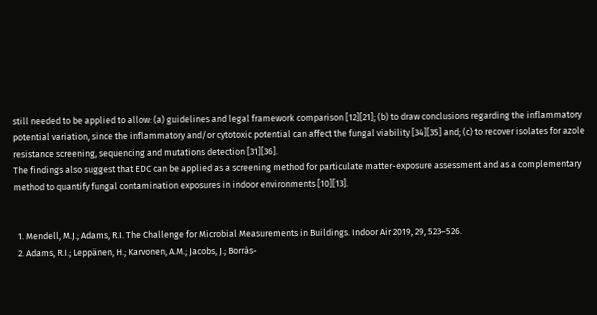still needed to be applied to allow: (a) guidelines and legal framework comparison [12][21]; (b) to draw conclusions regarding the inflammatory potential variation, since the inflammatory and/or cytotoxic potential can affect the fungal viability [34][35] and; (c) to recover isolates for azole resistance screening, sequencing and mutations detection [31][36].
The findings also suggest that EDC can be applied as a screening method for particulate matter-exposure assessment and as a complementary method to quantify fungal contamination exposures in indoor environments [10][13].


  1. Mendell, M.J.; Adams, R.I. The Challenge for Microbial Measurements in Buildings. Indoor Air 2019, 29, 523–526.
  2. Adams, R.I.; Leppänen, H.; Karvonen, A.M.; Jacobs, J.; Borràs-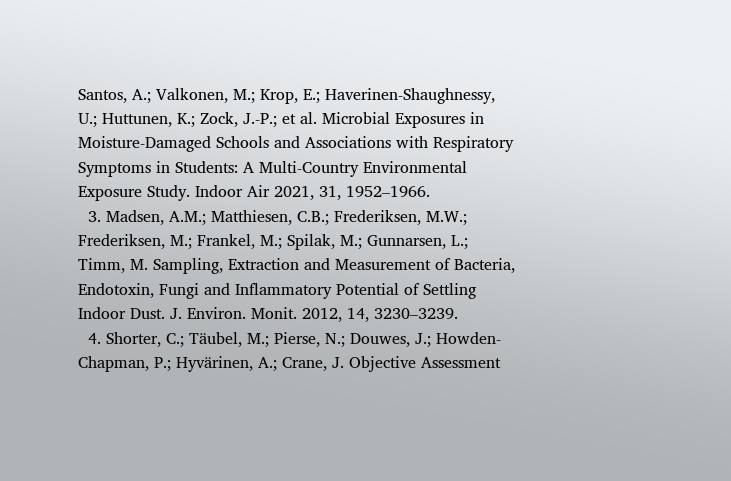Santos, A.; Valkonen, M.; Krop, E.; Haverinen-Shaughnessy, U.; Huttunen, K.; Zock, J.-P.; et al. Microbial Exposures in Moisture-Damaged Schools and Associations with Respiratory Symptoms in Students: A Multi-Country Environmental Exposure Study. Indoor Air 2021, 31, 1952–1966.
  3. Madsen, A.M.; Matthiesen, C.B.; Frederiksen, M.W.; Frederiksen, M.; Frankel, M.; Spilak, M.; Gunnarsen, L.; Timm, M. Sampling, Extraction and Measurement of Bacteria, Endotoxin, Fungi and Inflammatory Potential of Settling Indoor Dust. J. Environ. Monit. 2012, 14, 3230–3239.
  4. Shorter, C.; Täubel, M.; Pierse, N.; Douwes, J.; Howden-Chapman, P.; Hyvärinen, A.; Crane, J. Objective Assessment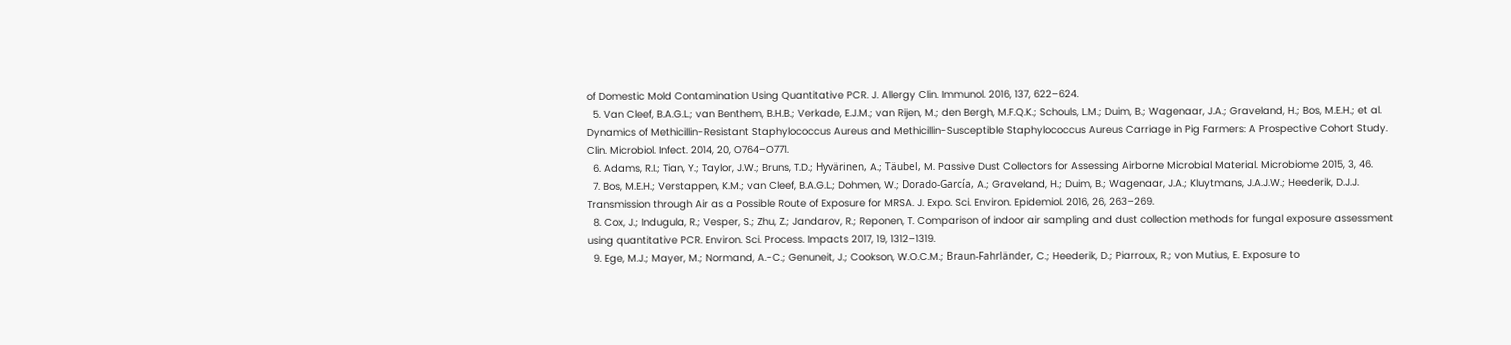of Domestic Mold Contamination Using Quantitative PCR. J. Allergy Clin. Immunol. 2016, 137, 622–624.
  5. Van Cleef, B.A.G.L.; van Benthem, B.H.B.; Verkade, E.J.M.; van Rijen, M.; den Bergh, M.F.Q.K.; Schouls, L.M.; Duim, B.; Wagenaar, J.A.; Graveland, H.; Bos, M.E.H.; et al. Dynamics of Methicillin-Resistant Staphylococcus Aureus and Methicillin-Susceptible Staphylococcus Aureus Carriage in Pig Farmers: A Prospective Cohort Study. Clin. Microbiol. Infect. 2014, 20, O764–O771.
  6. Adams, R.I.; Tian, Y.; Taylor, J.W.; Bruns, T.D.; Hyvärinen, A.; Täubel, M. Passive Dust Collectors for Assessing Airborne Microbial Material. Microbiome 2015, 3, 46.
  7. Bos, M.E.H.; Verstappen, K.M.; van Cleef, B.A.G.L.; Dohmen, W.; Dorado-García, A.; Graveland, H.; Duim, B.; Wagenaar, J.A.; Kluytmans, J.A.J.W.; Heederik, D.J.J. Transmission through Air as a Possible Route of Exposure for MRSA. J. Expo. Sci. Environ. Epidemiol. 2016, 26, 263–269.
  8. Cox, J.; Indugula, R.; Vesper, S.; Zhu, Z.; Jandarov, R.; Reponen, T. Comparison of indoor air sampling and dust collection methods for fungal exposure assessment using quantitative PCR. Environ. Sci. Process. Impacts 2017, 19, 1312–1319.
  9. Ege, M.J.; Mayer, M.; Normand, A.-C.; Genuneit, J.; Cookson, W.O.C.M.; Braun-Fahrländer, C.; Heederik, D.; Piarroux, R.; von Mutius, E. Exposure to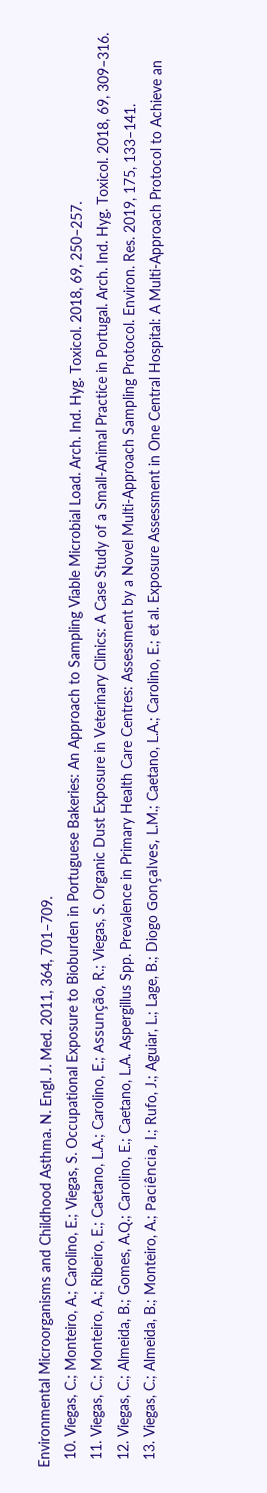Environmental Microorganisms and Childhood Asthma. N. Engl. J. Med. 2011, 364, 701–709.
  10. Viegas, C.; Monteiro, A.; Carolino, E.; Viegas, S. Occupational Exposure to Bioburden in Portuguese Bakeries: An Approach to Sampling Viable Microbial Load. Arch. Ind. Hyg. Toxicol. 2018, 69, 250–257.
  11. Viegas, C.; Monteiro, A.; Ribeiro, E.; Caetano, L.A.; Carolino, E.; Assunção, R.; Viegas, S. Organic Dust Exposure in Veterinary Clinics: A Case Study of a Small-Animal Practice in Portugal. Arch. Ind. Hyg. Toxicol. 2018, 69, 309–316.
  12. Viegas, C.; Almeida, B.; Gomes, A.Q.; Carolino, E.; Caetano, L.A. Aspergillus Spp. Prevalence in Primary Health Care Centres: Assessment by a Novel Multi-Approach Sampling Protocol. Environ. Res. 2019, 175, 133–141.
  13. Viegas, C.; Almeida, B.; Monteiro, A.; Paciência, I.; Rufo, J.; Aguiar, L.; Lage, B.; Diogo Gonçalves, L.M.; Caetano, L.A.; Carolino, E.; et al. Exposure Assessment in One Central Hospital: A Multi-Approach Protocol to Achieve an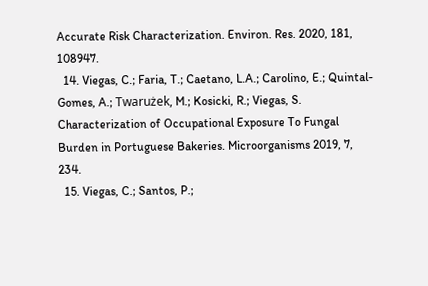Accurate Risk Characterization. Environ. Res. 2020, 181, 108947.
  14. Viegas, C.; Faria, T.; Caetano, L.A.; Carolino, E.; Quintal-Gomes, A.; Twarużek, M.; Kosicki, R.; Viegas, S. Characterization of Occupational Exposure To Fungal Burden in Portuguese Bakeries. Microorganisms 2019, 7, 234.
  15. Viegas, C.; Santos, P.;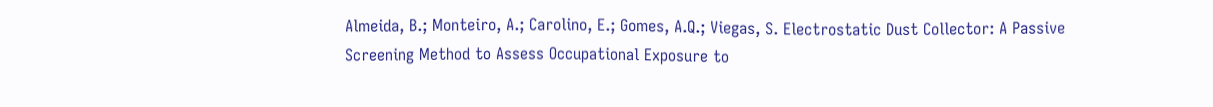Almeida, B.; Monteiro, A.; Carolino, E.; Gomes, A.Q.; Viegas, S. Electrostatic Dust Collector: A Passive Screening Method to Assess Occupational Exposure to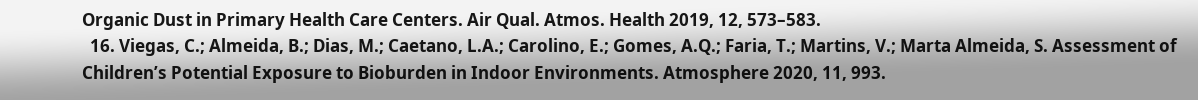Organic Dust in Primary Health Care Centers. Air Qual. Atmos. Health 2019, 12, 573–583.
  16. Viegas, C.; Almeida, B.; Dias, M.; Caetano, L.A.; Carolino, E.; Gomes, A.Q.; Faria, T.; Martins, V.; Marta Almeida, S. Assessment of Children’s Potential Exposure to Bioburden in Indoor Environments. Atmosphere 2020, 11, 993.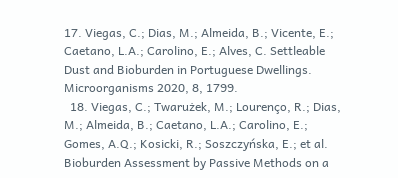17. Viegas, C.; Dias, M.; Almeida, B.; Vicente, E.; Caetano, L.A.; Carolino, E.; Alves, C. Settleable Dust and Bioburden in Portuguese Dwellings. Microorganisms 2020, 8, 1799.
  18. Viegas, C.; Twarużek, M.; Lourenço, R.; Dias, M.; Almeida, B.; Caetano, L.A.; Carolino, E.; Gomes, A.Q.; Kosicki, R.; Soszczyńska, E.; et al. Bioburden Assessment by Passive Methods on a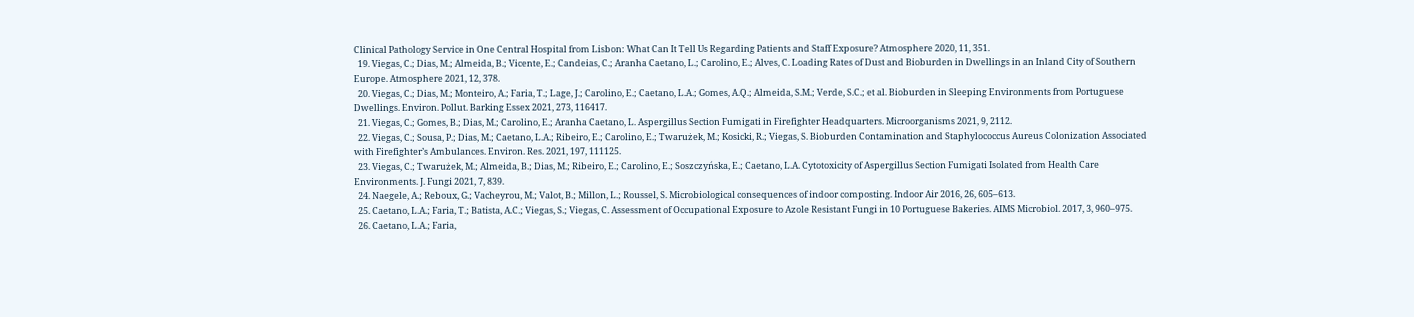Clinical Pathology Service in One Central Hospital from Lisbon: What Can It Tell Us Regarding Patients and Staff Exposure? Atmosphere 2020, 11, 351.
  19. Viegas, C.; Dias, M.; Almeida, B.; Vicente, E.; Candeias, C.; Aranha Caetano, L.; Carolino, E.; Alves, C. Loading Rates of Dust and Bioburden in Dwellings in an Inland City of Southern Europe. Atmosphere 2021, 12, 378.
  20. Viegas, C.; Dias, M.; Monteiro, A.; Faria, T.; Lage, J.; Carolino, E.; Caetano, L.A.; Gomes, A.Q.; Almeida, S.M.; Verde, S.C.; et al. Bioburden in Sleeping Environments from Portuguese Dwellings. Environ. Pollut. Barking Essex 2021, 273, 116417.
  21. Viegas, C.; Gomes, B.; Dias, M.; Carolino, E.; Aranha Caetano, L. Aspergillus Section Fumigati in Firefighter Headquarters. Microorganisms 2021, 9, 2112.
  22. Viegas, C.; Sousa, P.; Dias, M.; Caetano, L.A.; Ribeiro, E.; Carolino, E.; Twarużek, M.; Kosicki, R.; Viegas, S. Bioburden Contamination and Staphylococcus Aureus Colonization Associated with Firefighter’s Ambulances. Environ. Res. 2021, 197, 111125.
  23. Viegas, C.; Twarużek, M.; Almeida, B.; Dias, M.; Ribeiro, E.; Carolino, E.; Soszczyńska, E.; Caetano, L.A. Cytotoxicity of Aspergillus Section Fumigati Isolated from Health Care Environments. J. Fungi 2021, 7, 839.
  24. Naegele, A.; Reboux, G.; Vacheyrou, M.; Valot, B.; Millon, L.; Roussel, S. Microbiological consequences of indoor composting. Indoor Air 2016, 26, 605–613.
  25. Caetano, L.A.; Faria, T.; Batista, A.C.; Viegas, S.; Viegas, C. Assessment of Occupational Exposure to Azole Resistant Fungi in 10 Portuguese Bakeries. AIMS Microbiol. 2017, 3, 960–975.
  26. Caetano, L.A.; Faria,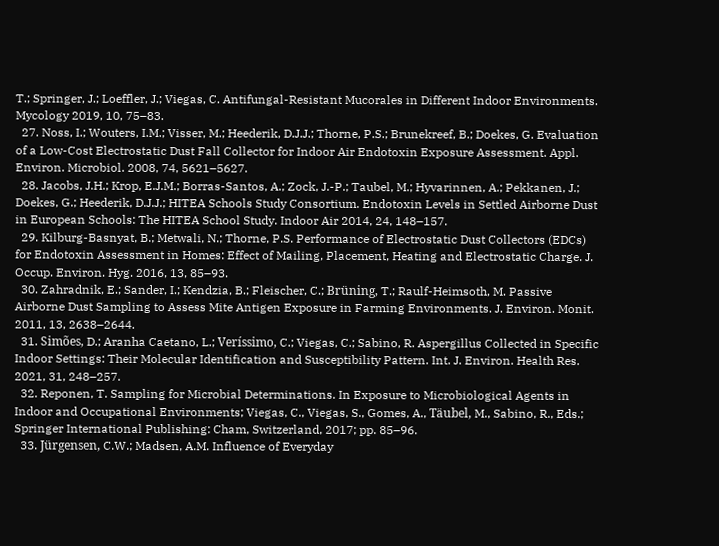T.; Springer, J.; Loeffler, J.; Viegas, C. Antifungal-Resistant Mucorales in Different Indoor Environments. Mycology 2019, 10, 75–83.
  27. Noss, I.; Wouters, I.M.; Visser, M.; Heederik, D.J.J.; Thorne, P.S.; Brunekreef, B.; Doekes, G. Evaluation of a Low-Cost Electrostatic Dust Fall Collector for Indoor Air Endotoxin Exposure Assessment. Appl. Environ. Microbiol. 2008, 74, 5621–5627.
  28. Jacobs, J.H.; Krop, E.J.M.; Borras-Santos, A.; Zock, J.-P.; Taubel, M.; Hyvarinnen, A.; Pekkanen, J.; Doekes, G.; Heederik, D.J.J.; HITEA Schools Study Consortium. Endotoxin Levels in Settled Airborne Dust in European Schools: The HITEA School Study. Indoor Air 2014, 24, 148–157.
  29. Kilburg-Basnyat, B.; Metwali, N.; Thorne, P.S. Performance of Electrostatic Dust Collectors (EDCs) for Endotoxin Assessment in Homes: Effect of Mailing, Placement, Heating and Electrostatic Charge. J. Occup. Environ. Hyg. 2016, 13, 85–93.
  30. Zahradnik, E.; Sander, I.; Kendzia, B.; Fleischer, C.; Brüning, T.; Raulf-Heimsoth, M. Passive Airborne Dust Sampling to Assess Mite Antigen Exposure in Farming Environments. J. Environ. Monit. 2011, 13, 2638–2644.
  31. Simões, D.; Aranha Caetano, L.; Veríssimo, C.; Viegas, C.; Sabino, R. Aspergillus Collected in Specific Indoor Settings: Their Molecular Identification and Susceptibility Pattern. Int. J. Environ. Health Res. 2021, 31, 248–257.
  32. Reponen, T. Sampling for Microbial Determinations. In Exposure to Microbiological Agents in Indoor and Occupational Environments; Viegas, C., Viegas, S., Gomes, A., Täubel, M., Sabino, R., Eds.; Springer International Publishing: Cham, Switzerland, 2017; pp. 85–96.
  33. Jürgensen, C.W.; Madsen, A.M. Influence of Everyday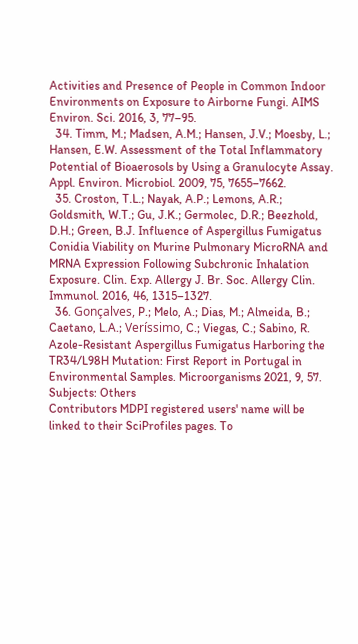Activities and Presence of People in Common Indoor Environments on Exposure to Airborne Fungi. AIMS Environ. Sci. 2016, 3, 77–95.
  34. Timm, M.; Madsen, A.M.; Hansen, J.V.; Moesby, L.; Hansen, E.W. Assessment of the Total Inflammatory Potential of Bioaerosols by Using a Granulocyte Assay. Appl. Environ. Microbiol. 2009, 75, 7655–7662.
  35. Croston, T.L.; Nayak, A.P.; Lemons, A.R.; Goldsmith, W.T.; Gu, J.K.; Germolec, D.R.; Beezhold, D.H.; Green, B.J. Influence of Aspergillus Fumigatus Conidia Viability on Murine Pulmonary MicroRNA and MRNA Expression Following Subchronic Inhalation Exposure. Clin. Exp. Allergy J. Br. Soc. Allergy Clin. Immunol. 2016, 46, 1315–1327.
  36. Gonçalves, P.; Melo, A.; Dias, M.; Almeida, B.; Caetano, L.A.; Veríssimo, C.; Viegas, C.; Sabino, R. Azole-Resistant Aspergillus Fumigatus Harboring the TR34/L98H Mutation: First Report in Portugal in Environmental Samples. Microorganisms 2021, 9, 57.
Subjects: Others
Contributors MDPI registered users' name will be linked to their SciProfiles pages. To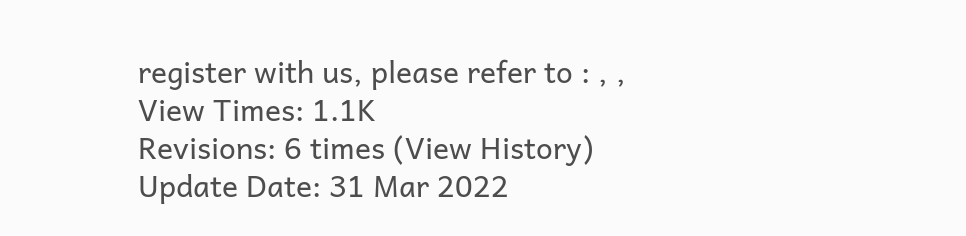register with us, please refer to : , ,
View Times: 1.1K
Revisions: 6 times (View History)
Update Date: 31 Mar 2022